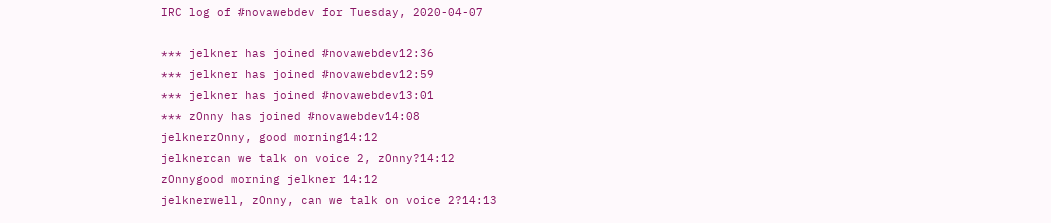IRC log of #novawebdev for Tuesday, 2020-04-07

*** jelkner has joined #novawebdev12:36
*** jelkner has joined #novawebdev12:59
*** jelkner has joined #novawebdev13:01
*** zOnny has joined #novawebdev14:08
jelknerzOnny, good morning14:12
jelknercan we talk on voice 2, zOnny?14:12
zOnnygood morning jelkner 14:12
jelknerwell, zOnny, can we talk on voice 2?14:13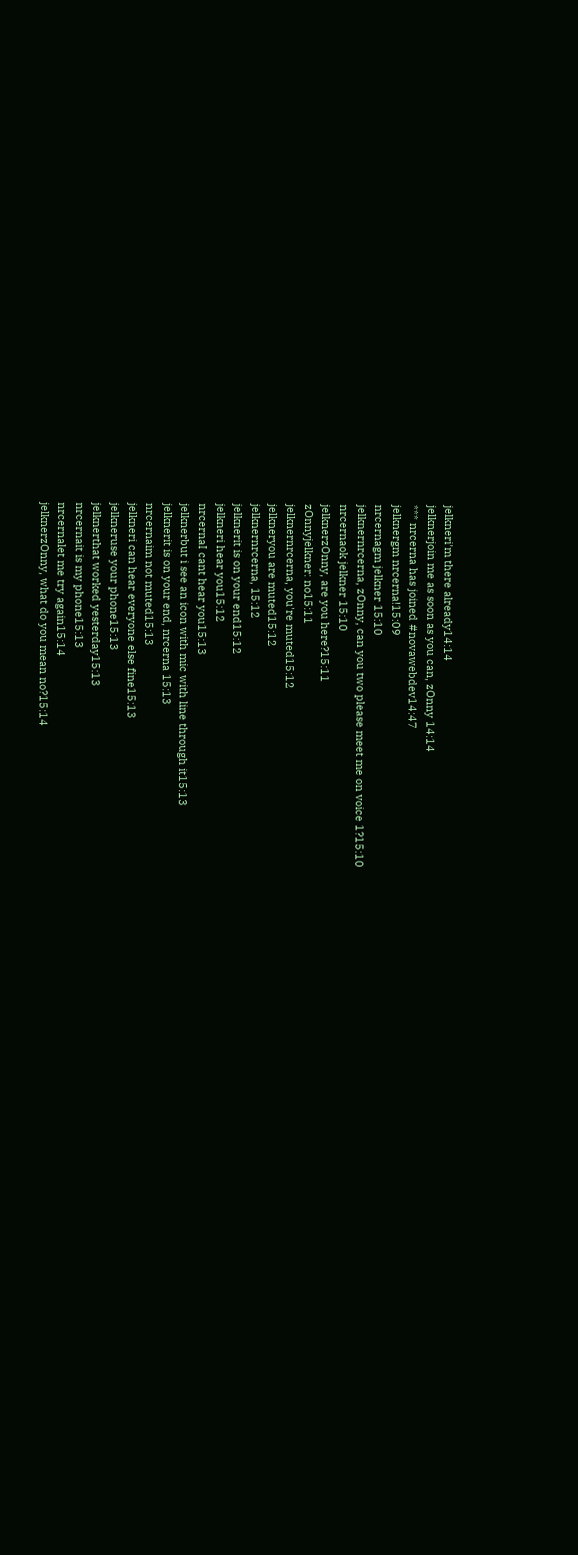jelkneri'm there already14:14
jelknerjoin me as soon as you can, zOnny 14:14
*** nrcerna has joined #novawebdev14:47
jelknergm nrcerna!15:09
nrcernagm jelkner 15:10
jelknernrcerna, zOnny, can you two please meet me on voice 1?15:10
nrcernaok jelkner 15:10
jelknerzOnny, are you here?15:11
zOnnyjelkner: no15:11
jelknernrcerna, you're muted15:12
jelkneryou are muted15:12
jelknernrcerna, 15:12
jelknerit is on your end15:12
jelkneri hear you15:12
nrcernaI cant hear you15:13
jelknerbut i see an icon with mic with line through it15:13
jelknerit is on your end, nrcerna 15:13
nrcernaim not muted15:13
jelkneri can hear everyone else fine15:13
jelkneruse your phone15:13
jelknerthat worked yesterday15:13
nrcernait is my phone15:13
nrcernalet me try again15:14
jelknerzOnny, what do you mean no?15:14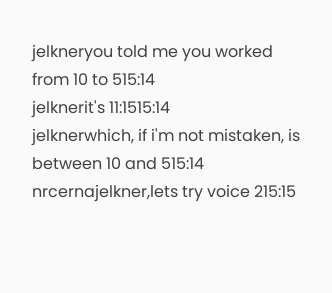jelkneryou told me you worked from 10 to 515:14
jelknerit's 11:1515:14
jelknerwhich, if i'm not mistaken, is between 10 and 515:14
nrcernajelkner,lets try voice 215:15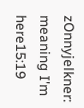zOnnyjelkner: meaning I'm here15:19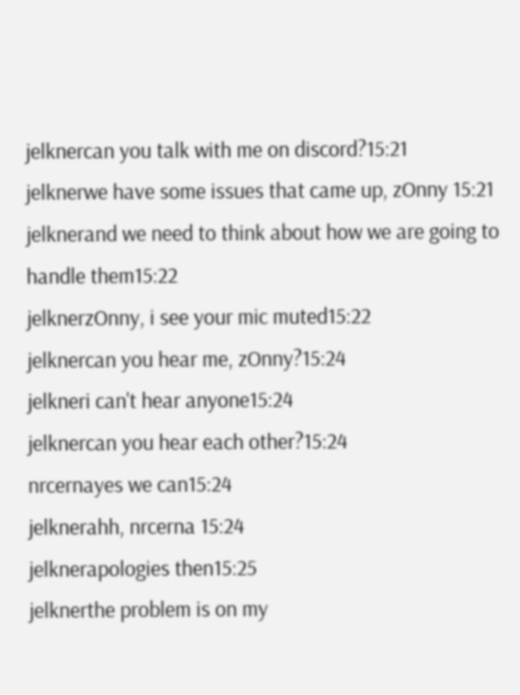jelknercan you talk with me on discord?15:21
jelknerwe have some issues that came up, zOnny 15:21
jelknerand we need to think about how we are going to handle them15:22
jelknerzOnny, i see your mic muted15:22
jelknercan you hear me, zOnny?15:24
jelkneri can't hear anyone15:24
jelknercan you hear each other?15:24
nrcernayes we can15:24
jelknerahh, nrcerna 15:24
jelknerapologies then15:25
jelknerthe problem is on my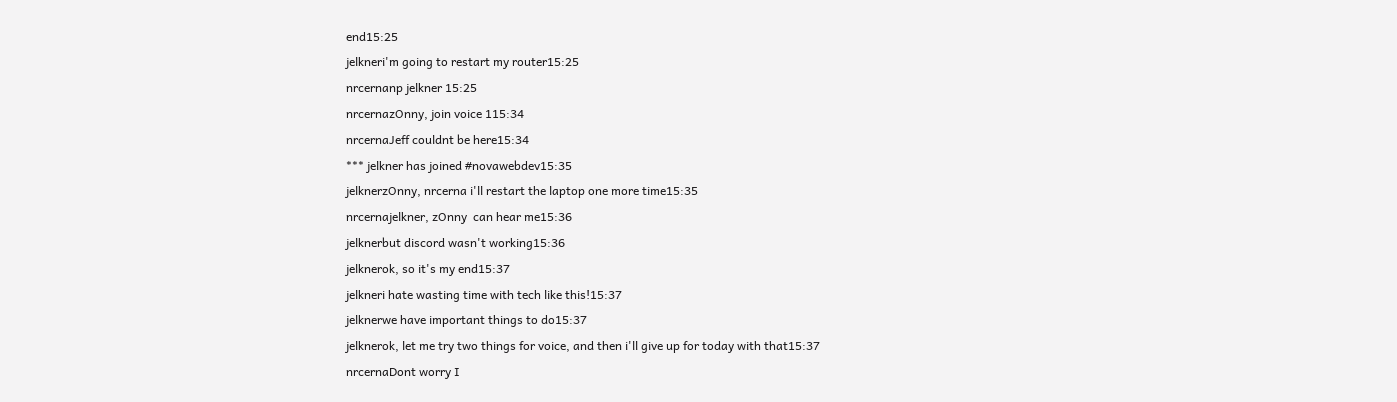end15:25
jelkneri'm going to restart my router15:25
nrcernanp jelkner 15:25
nrcernazOnny, join voice 115:34
nrcernaJeff couldnt be here15:34
*** jelkner has joined #novawebdev15:35
jelknerzOnny, nrcerna i'll restart the laptop one more time15:35
nrcernajelkner, zOnny  can hear me15:36
jelknerbut discord wasn't working15:36
jelknerok, so it's my end15:37
jelkneri hate wasting time with tech like this!15:37
jelknerwe have important things to do15:37
jelknerok, let me try two things for voice, and then i'll give up for today with that15:37
nrcernaDont worry I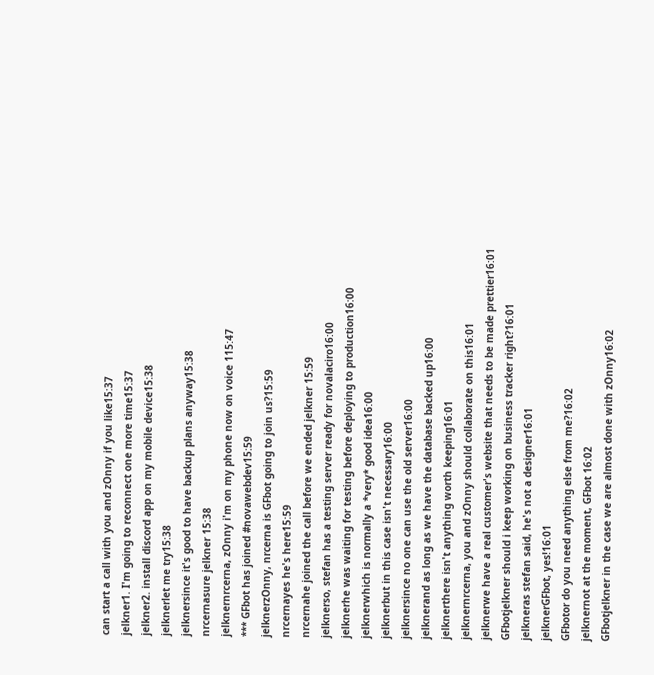can start a call with you and zOnny if you like15:37
jelkner1. I'm going to reconnect one more time15:37
jelkner2. install discord app on my mobile device15:38
jelknerlet me try15:38
jelknersince it's good to have backup plans anyway15:38
nrcernasure jelkner 15:38
jelknernrcerna, zOnny i'm on my phone now on voice 115:47
*** GFbot has joined #novawebdev15:59
jelknerzOnny, nrcerna is GFbot going to join us?15:59
nrcernayes he's here15:59
nrcernahe joined the call before we ended jelkner 15:59
jelknerso, stefan has a testing server ready for novalaciro16:00
jelknerhe was waiting for testing before deploying to production16:00
jelknerwhich is normally a *very* good idea16:00
jelknerbut in this case isn't necessary16:00
jelknersince no one can use the old server16:00
jelknerand as long as we have the database backed up16:00
jelknerthere isn't anything worth keeping16:01
jelknernrcerna, you and zOnny should collaborate on this16:01
jelknerwe have a real customer's website that needs to be made prettier16:01
GFbotjelkner should i keep working on business tracker right?16:01
jelkneras stefan said, he's not a designer16:01
jelknerGFbot, yes!16:01
GFbotor do you need anything else from me?16:02
jelknernot at the moment, GFbot 16:02
GFbotjelkner in the case we are almost done with zOnny16:02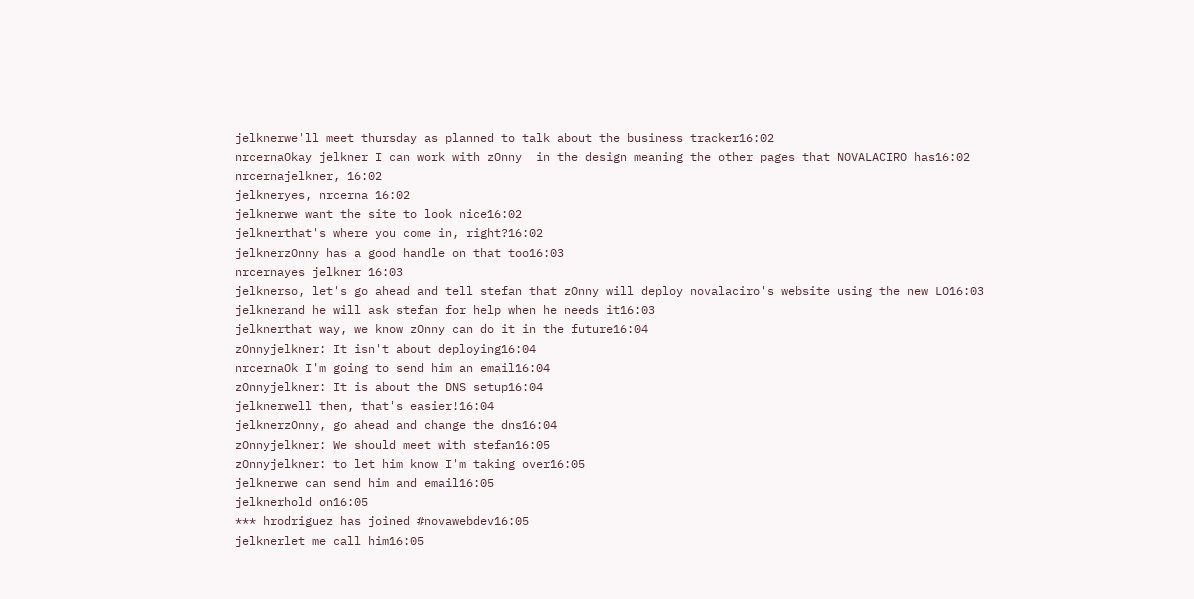jelknerwe'll meet thursday as planned to talk about the business tracker16:02
nrcernaOkay jelkner I can work with zOnny  in the design meaning the other pages that NOVALACIRO has16:02
nrcernajelkner, 16:02
jelkneryes, nrcerna 16:02
jelknerwe want the site to look nice16:02
jelknerthat's where you come in, right?16:02
jelknerzOnny has a good handle on that too16:03
nrcernayes jelkner 16:03
jelknerso, let's go ahead and tell stefan that zOnny will deploy novalaciro's website using the new LO16:03
jelknerand he will ask stefan for help when he needs it16:03
jelknerthat way, we know zOnny can do it in the future16:04
zOnnyjelkner: It isn't about deploying16:04
nrcernaOk I'm going to send him an email16:04
zOnnyjelkner: It is about the DNS setup16:04
jelknerwell then, that's easier!16:04
jelknerzOnny, go ahead and change the dns16:04
zOnnyjelkner: We should meet with stefan16:05
zOnnyjelkner: to let him know I'm taking over16:05
jelknerwe can send him and email16:05
jelknerhold on16:05
*** hrodriguez has joined #novawebdev16:05
jelknerlet me call him16:05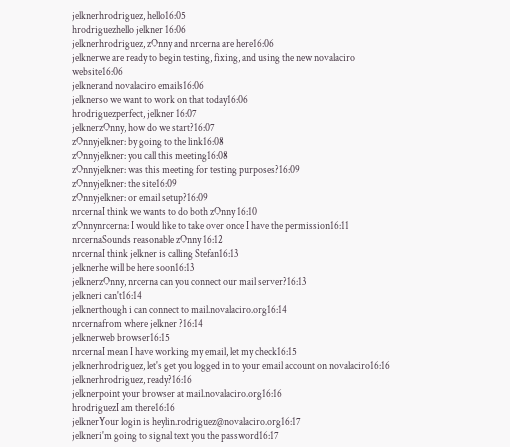jelknerhrodriguez, hello16:05
hrodriguezhello jelkner 16:06
jelknerhrodriguez, zOnny and nrcerna are here16:06
jelknerwe are ready to begin testing, fixing, and using the new novalaciro website16:06
jelknerand novalaciro emails16:06
jelknerso we want to work on that today16:06
hrodriguezperfect, jelkner 16:07
jelknerzOnny, how do we start?16:07
zOnnyjelkner: by going to the link16:08
zOnnyjelkner: you call this meeting16:08
zOnnyjelkner: was this meeting for testing purposes?16:09
zOnnyjelkner: the site16:09
zOnnyjelkner: or email setup?16:09
nrcernaI think we wants to do both zOnny 16:10
zOnnynrcerna: I would like to take over once I have the permission16:11
nrcernaSounds reasonable zOnny 16:12
nrcernaI think jelkner is calling Stefan16:13
jelknerhe will be here soon16:13
jelknerzOnny, nrcerna can you connect our mail server?16:13
jelkneri can't16:14
jelknerthough i can connect to mail.novalaciro.org16:14
nrcernafrom where jelkner ?16:14
jelknerweb browser16:15
nrcernaI mean I have working my email, let my check16:15
jelknerhrodriguez, let's get you logged in to your email account on novalaciro16:16
jelknerhrodriguez, ready?16:16
jelknerpoint your browser at mail.novalaciro.org16:16
hrodriguezI am there16:16
jelknerYour login is heylin.rodriguez@novalaciro.org16:17
jelkneri'm going to signal text you the password16:17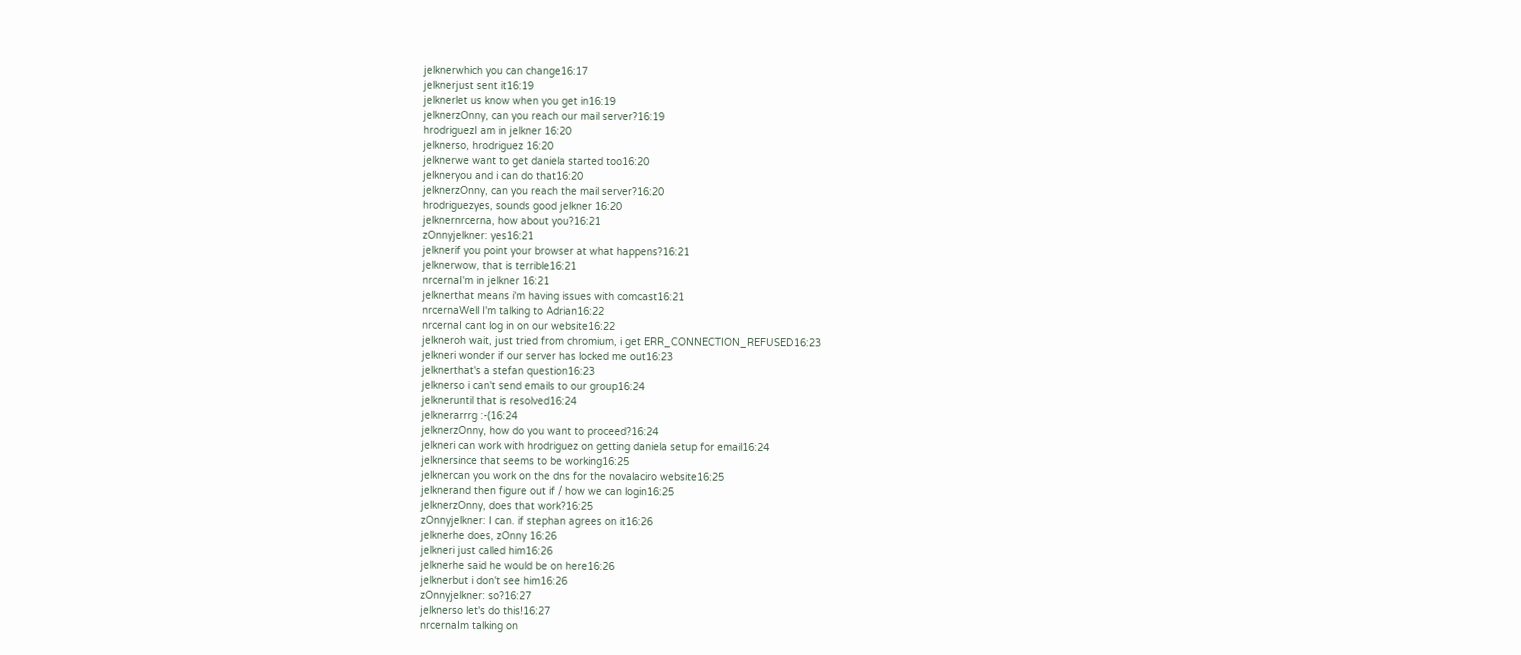jelknerwhich you can change16:17
jelknerjust sent it16:19
jelknerlet us know when you get in16:19
jelknerzOnny, can you reach our mail server?16:19
hrodriguezI am in jelkner 16:20
jelknerso, hrodriguez 16:20
jelknerwe want to get daniela started too16:20
jelkneryou and i can do that16:20
jelknerzOnny, can you reach the mail server?16:20
hrodriguezyes, sounds good jelkner 16:20
jelknernrcerna, how about you?16:21
zOnnyjelkner: yes16:21
jelknerif you point your browser at what happens?16:21
jelknerwow, that is terrible16:21
nrcernaI'm in jelkner 16:21
jelknerthat means i'm having issues with comcast16:21
nrcernaWell I'm talking to Adrian16:22
nrcernaI cant log in on our website16:22
jelkneroh wait, just tried from chromium, i get ERR_CONNECTION_REFUSED16:23
jelkneri wonder if our server has locked me out16:23
jelknerthat's a stefan question16:23
jelknerso i can't send emails to our group16:24
jelkneruntil that is resolved16:24
jelknerarrrg :-(16:24
jelknerzOnny, how do you want to proceed?16:24
jelkneri can work with hrodriguez on getting daniela setup for email16:24
jelknersince that seems to be working16:25
jelknercan you work on the dns for the novalaciro website16:25
jelknerand then figure out if / how we can login16:25
jelknerzOnny, does that work?16:25
zOnnyjelkner: I can. if stephan agrees on it16:26
jelknerhe does, zOnny 16:26
jelkneri just called him16:26
jelknerhe said he would be on here16:26
jelknerbut i don't see him16:26
zOnnyjelkner: so?16:27
jelknerso let's do this!16:27
nrcernaIm talking on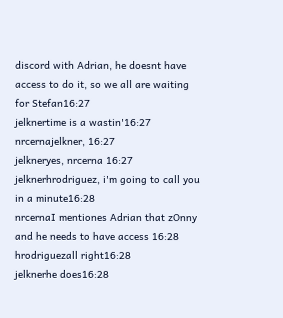discord with Adrian, he doesnt have access to do it, so we all are waiting for Stefan16:27
jelknertime is a wastin'16:27
nrcernajelkner, 16:27
jelkneryes, nrcerna 16:27
jelknerhrodriguez, i'm going to call you in a minute16:28
nrcernaI mentiones Adrian that zOnny and he needs to have access 16:28
hrodriguezall right16:28
jelknerhe does16:28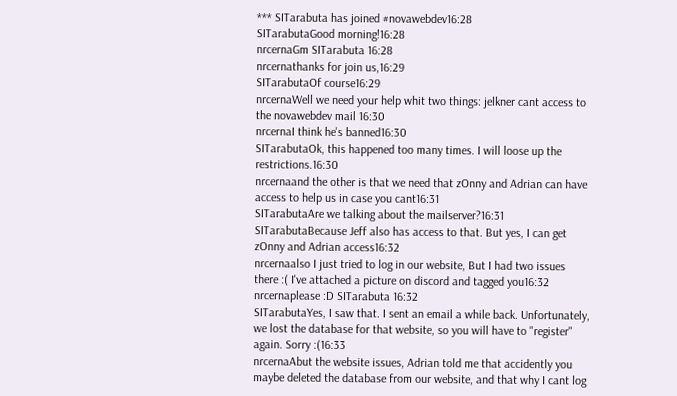*** SITarabuta has joined #novawebdev16:28
SITarabutaGood morning!16:28
nrcernaGm SITarabuta 16:28
nrcernathanks for join us,16:29
SITarabutaOf course16:29
nrcernaWell we need your help whit two things: jelkner cant access to the novawebdev mail 16:30
nrcernaI think he's banned16:30
SITarabutaOk, this happened too many times. I will loose up the restrictions.16:30
nrcernaand the other is that we need that zOnny and Adrian can have access to help us in case you cant16:31
SITarabutaAre we talking about the mailserver?16:31
SITarabutaBecause Jeff also has access to that. But yes, I can get zOnny and Adrian access16:32
nrcernaalso I just tried to log in our website, But I had two issues there :( I've attached a picture on discord and tagged you16:32
nrcernaplease :D SITarabuta 16:32
SITarabutaYes, I saw that. I sent an email a while back. Unfortunately, we lost the database for that website, so you will have to "register" again. Sorry :(16:33
nrcernaAbut the website issues, Adrian told me that accidently you maybe deleted the database from our website, and that why I cant log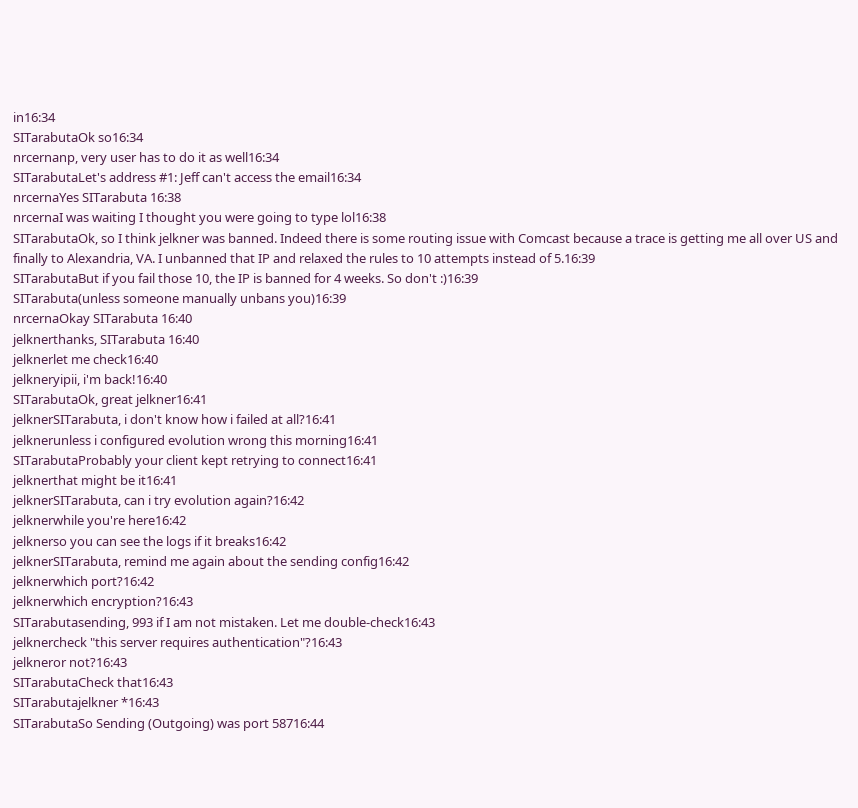in16:34
SITarabutaOk so16:34
nrcernanp, very user has to do it as well16:34
SITarabutaLet's address #1: Jeff can't access the email16:34
nrcernaYes SITarabuta 16:38
nrcernaI was waiting I thought you were going to type lol16:38
SITarabutaOk, so I think jelkner was banned. Indeed there is some routing issue with Comcast because a trace is getting me all over US and finally to Alexandria, VA. I unbanned that IP and relaxed the rules to 10 attempts instead of 5.16:39
SITarabutaBut if you fail those 10, the IP is banned for 4 weeks. So don't :)16:39
SITarabuta(unless someone manually unbans you)16:39
nrcernaOkay SITarabuta 16:40
jelknerthanks, SITarabuta 16:40
jelknerlet me check16:40
jelkneryipii, i'm back!16:40
SITarabutaOk, great jelkner16:41
jelknerSITarabuta, i don't know how i failed at all?16:41
jelknerunless i configured evolution wrong this morning16:41
SITarabutaProbably your client kept retrying to connect16:41
jelknerthat might be it16:41
jelknerSITarabuta, can i try evolution again?16:42
jelknerwhile you're here16:42
jelknerso you can see the logs if it breaks16:42
jelknerSITarabuta, remind me again about the sending config16:42
jelknerwhich port?16:42
jelknerwhich encryption?16:43
SITarabutasending, 993 if I am not mistaken. Let me double-check16:43
jelknercheck "this server requires authentication"?16:43
jelkneror not?16:43
SITarabutaCheck that16:43
SITarabutajelkner *16:43
SITarabutaSo Sending (Outgoing) was port 58716:44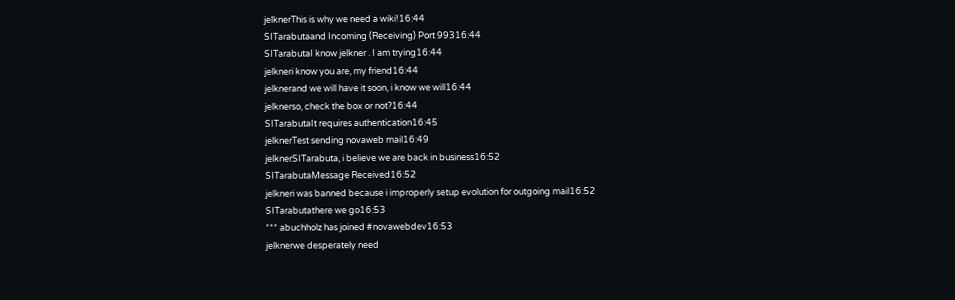jelknerThis is why we need a wiki!16:44
SITarabutaand Incoming (Receiving) Port 99316:44
SITarabutaI know jelkner . I am trying16:44
jelkneri know you are, my friend16:44
jelknerand we will have it soon, i know we will16:44
jelknerso, check the box or not?16:44
SITarabutaIt requires authentication16:45
jelknerTest sending novaweb mail16:49
jelknerSITarabuta, i believe we are back in business16:52
SITarabutaMessage Received16:52
jelkneri was banned because i improperly setup evolution for outgoing mail16:52
SITarabutathere we go16:53
*** abuchholz has joined #novawebdev16:53
jelknerwe desperately need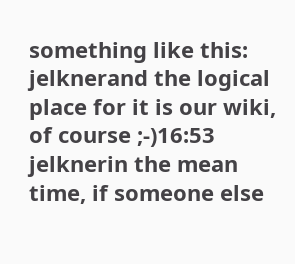something like this:
jelknerand the logical place for it is our wiki, of course ;-)16:53
jelknerin the mean time, if someone else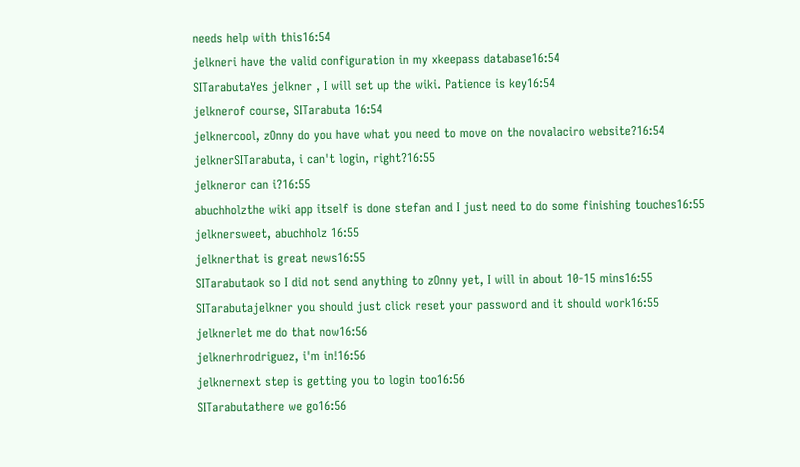needs help with this16:54
jelkneri have the valid configuration in my xkeepass database16:54
SITarabutaYes jelkner , I will set up the wiki. Patience is key16:54
jelknerof course, SITarabuta 16:54
jelknercool, zOnny do you have what you need to move on the novalaciro website?16:54
jelknerSITarabuta, i can't login, right?16:55
jelkneror can i?16:55
abuchholzthe wiki app itself is done stefan and I just need to do some finishing touches16:55
jelknersweet, abuchholz 16:55
jelknerthat is great news16:55
SITarabutaok so I did not send anything to zOnny yet, I will in about 10-15 mins16:55
SITarabutajelkner you should just click reset your password and it should work16:55
jelknerlet me do that now16:56
jelknerhrodriguez, i'm in!16:56
jelknernext step is getting you to login too16:56
SITarabutathere we go16:56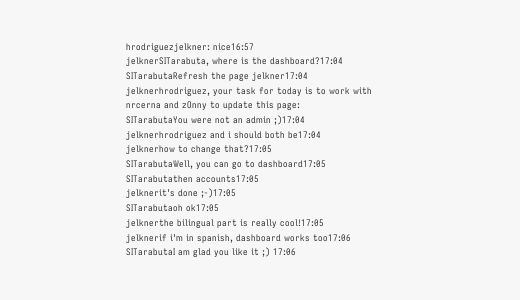hrodriguezjelkner: nice16:57
jelknerSITarabuta, where is the dashboard?17:04
SITarabutaRefresh the page jelkner17:04
jelknerhrodriguez, your task for today is to work with nrcerna and zOnny to update this page:
SITarabutaYou were not an admin ;)17:04
jelknerhrodriguez and i should both be17:04
jelknerhow to change that?17:05
SITarabutaWell, you can go to dashboard17:05
SITarabutathen accounts17:05
jelknerit's done ;-)17:05
SITarabutaoh ok17:05
jelknerthe bilingual part is really cool!17:05
jelknerif i'm in spanish, dashboard works too17:06
SITarabutaI am glad you like it ;) 17:06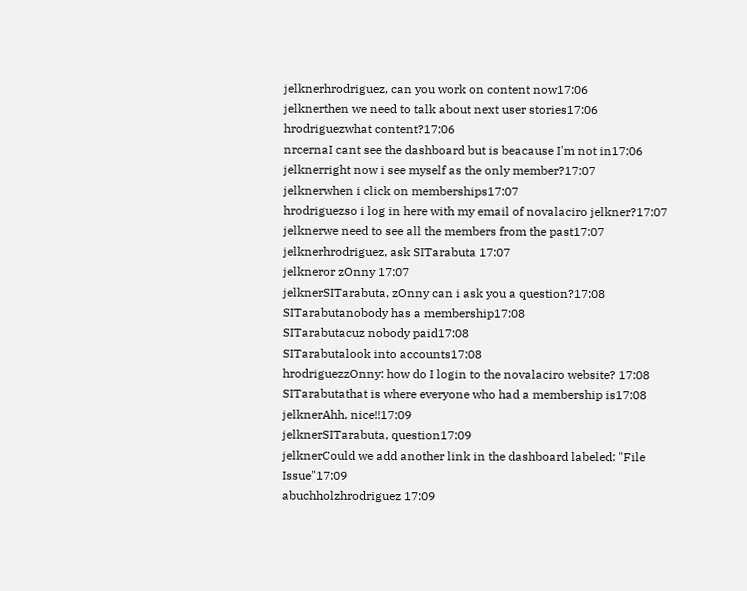jelknerhrodriguez, can you work on content now17:06
jelknerthen we need to talk about next user stories17:06
hrodriguezwhat content?17:06
nrcernaI cant see the dashboard but is beacause I'm not in17:06
jelknerright now i see myself as the only member?17:07
jelknerwhen i click on memberships17:07
hrodriguezso i log in here with my email of novalaciro jelkner?17:07
jelknerwe need to see all the members from the past17:07
jelknerhrodriguez, ask SITarabuta 17:07
jelkneror zOnny 17:07
jelknerSITarabuta, zOnny can i ask you a question?17:08
SITarabutanobody has a membership17:08
SITarabutacuz nobody paid17:08
SITarabutalook into accounts17:08
hrodriguezzOnny: how do I login to the novalaciro website? 17:08
SITarabutathat is where everyone who had a membership is17:08
jelknerAhh, nice!!17:09
jelknerSITarabuta, question17:09
jelknerCould we add another link in the dashboard labeled: "File Issue"17:09
abuchholzhrodriguez 17:09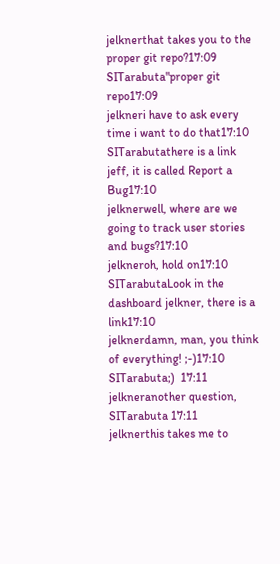jelknerthat takes you to the proper git repo?17:09
SITarabuta"proper git repo17:09
jelkneri have to ask every time i want to do that17:10
SITarabutathere is a link jeff, it is called Report a Bug17:10
jelknerwell, where are we going to track user stories and bugs?17:10
jelkneroh, hold on17:10
SITarabutaLook in the dashboard jelkner, there is a link17:10
jelknerdamn, man, you think of everything! ;-)17:10
SITarabuta;)  17:11
jelkneranother question, SITarabuta 17:11
jelknerthis takes me to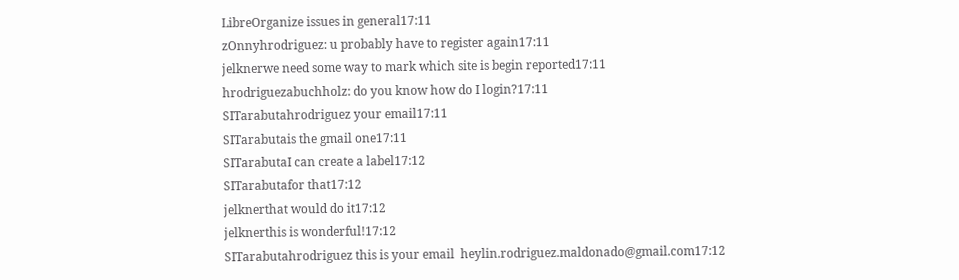LibreOrganize issues in general17:11
zOnnyhrodriguez: u probably have to register again17:11
jelknerwe need some way to mark which site is begin reported17:11
hrodriguezabuchholz: do you know how do I login?17:11
SITarabutahrodriguez your email17:11
SITarabutais the gmail one17:11
SITarabutaI can create a label17:12
SITarabutafor that17:12
jelknerthat would do it17:12
jelknerthis is wonderful!17:12
SITarabutahrodriguez this is your email  heylin.rodriguez.maldonado@gmail.com17:12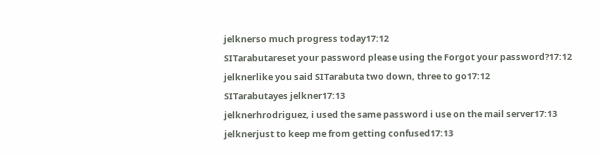jelknerso much progress today17:12
SITarabutareset your password please using the Forgot your password?17:12
jelknerlike you said SITarabuta two down, three to go17:12
SITarabutayes jelkner17:13
jelknerhrodriguez, i used the same password i use on the mail server17:13
jelknerjust to keep me from getting confused17:13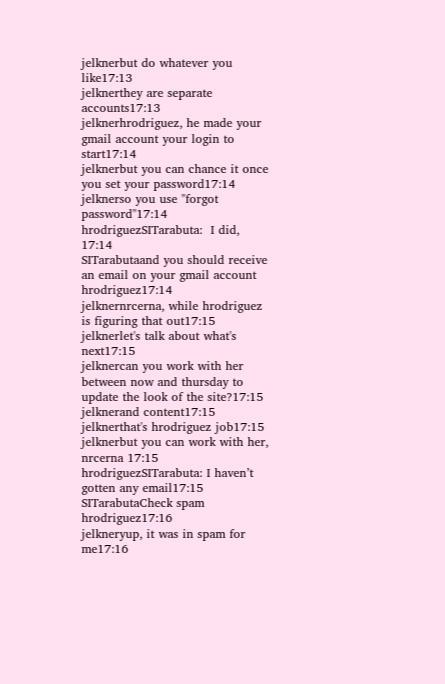jelknerbut do whatever you like17:13
jelknerthey are separate accounts17:13
jelknerhrodriguez, he made your gmail account your login to start17:14
jelknerbut you can chance it once you set your password17:14
jelknerso you use "forgot password"17:14
hrodriguezSITarabuta:  I did, 17:14
SITarabutaand you should receive an email on your gmail account hrodriguez17:14
jelknernrcerna, while hrodriguez is figuring that out17:15
jelknerlet's talk about what's next17:15
jelknercan you work with her between now and thursday to update the look of the site?17:15
jelknerand content17:15
jelknerthat's hrodriguez job17:15
jelknerbut you can work with her, nrcerna 17:15
hrodriguezSITarabuta: I haven’t gotten any email17:15
SITarabutaCheck spam hrodriguez17:16
jelkneryup, it was in spam for me17:16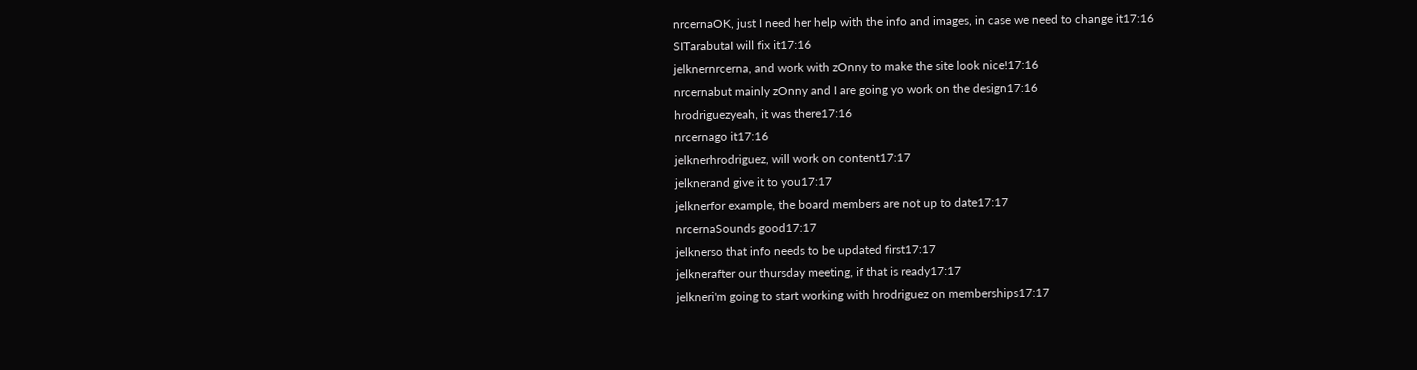nrcernaOK, just I need her help with the info and images, in case we need to change it17:16
SITarabutaI will fix it17:16
jelknernrcerna, and work with zOnny to make the site look nice!17:16
nrcernabut mainly zOnny and I are going yo work on the design17:16
hrodriguezyeah, it was there17:16
nrcernago it17:16
jelknerhrodriguez, will work on content17:17
jelknerand give it to you17:17
jelknerfor example, the board members are not up to date17:17
nrcernaSounds good17:17
jelknerso that info needs to be updated first17:17
jelknerafter our thursday meeting, if that is ready17:17
jelkneri'm going to start working with hrodriguez on memberships17:17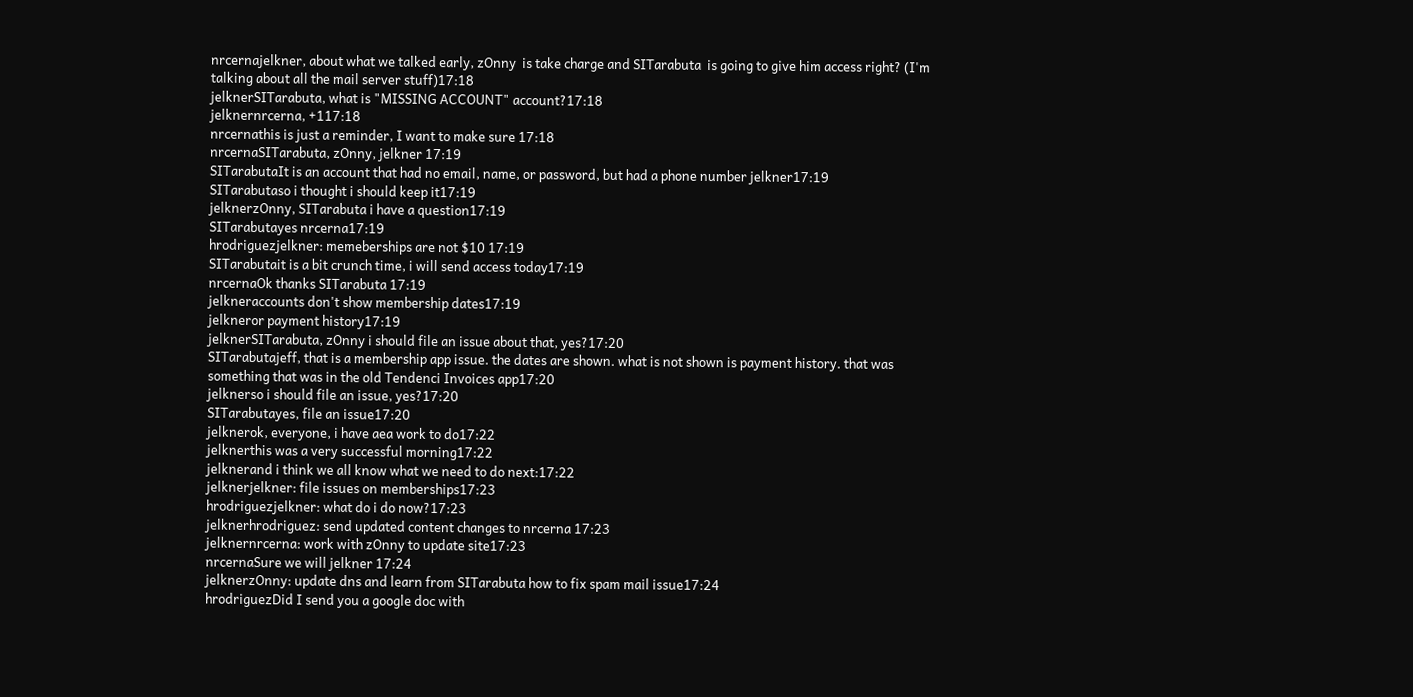nrcernajelkner, about what we talked early, zOnny  is take charge and SITarabuta  is going to give him access right? (I'm talking about all the mail server stuff)17:18
jelknerSITarabuta, what is "MISSING ACCOUNT" account?17:18
jelknernrcerna, +117:18
nrcernathis is just a reminder, I want to make sure 17:18
nrcernaSITarabuta, zOnny, jelkner 17:19
SITarabutaIt is an account that had no email, name, or password, but had a phone number jelkner17:19
SITarabutaso i thought i should keep it17:19
jelknerzOnny, SITarabuta i have a question17:19
SITarabutayes nrcerna17:19
hrodriguezjelkner: memeberships are not $10 17:19
SITarabutait is a bit crunch time, i will send access today17:19
nrcernaOk thanks SITarabuta 17:19
jelkneraccounts don't show membership dates17:19
jelkneror payment history17:19
jelknerSITarabuta, zOnny i should file an issue about that, yes?17:20
SITarabutajeff, that is a membership app issue. the dates are shown. what is not shown is payment history. that was something that was in the old Tendenci Invoices app17:20
jelknerso i should file an issue, yes?17:20
SITarabutayes, file an issue17:20
jelknerok, everyone, i have aea work to do17:22
jelknerthis was a very successful morning17:22
jelknerand i think we all know what we need to do next:17:22
jelknerjelkner: file issues on memberships17:23
hrodriguezjelkner: what do i do now?17:23
jelknerhrodriguez: send updated content changes to nrcerna 17:23
jelknernrcerna: work with zOnny to update site17:23
nrcernaSure we will jelkner 17:24
jelknerzOnny: update dns and learn from SITarabuta how to fix spam mail issue17:24
hrodriguezDid I send you a google doc with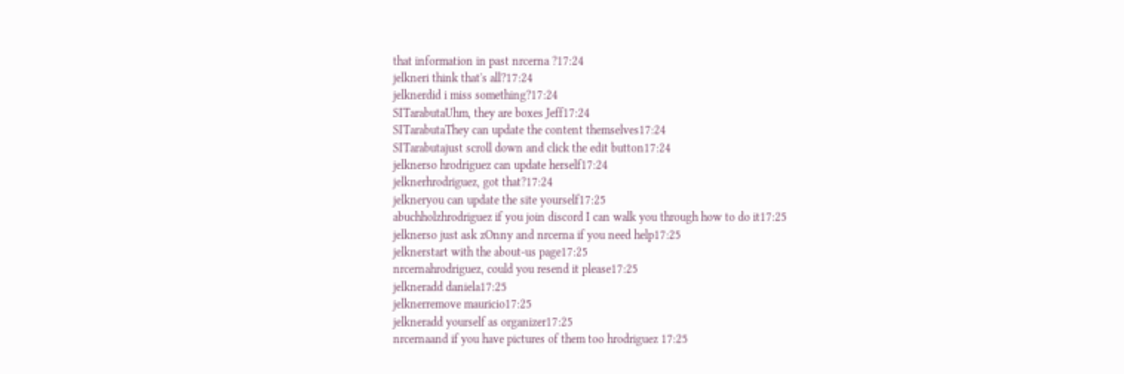that information in past nrcerna ?17:24
jelkneri think that's all?17:24
jelknerdid i miss something?17:24
SITarabutaUhm, they are boxes Jeff17:24
SITarabutaThey can update the content themselves17:24
SITarabutajust scroll down and click the edit button17:24
jelknerso hrodriguez can update herself17:24
jelknerhrodriguez, got that?17:24
jelkneryou can update the site yourself17:25
abuchholzhrodriguez if you join discord I can walk you through how to do it17:25
jelknerso just ask zOnny and nrcerna if you need help17:25
jelknerstart with the about-us page17:25
nrcernahrodriguez, could you resend it please17:25
jelkneradd daniela17:25
jelknerremove mauricio17:25
jelkneradd yourself as organizer17:25
nrcernaand if you have pictures of them too hrodriguez 17:25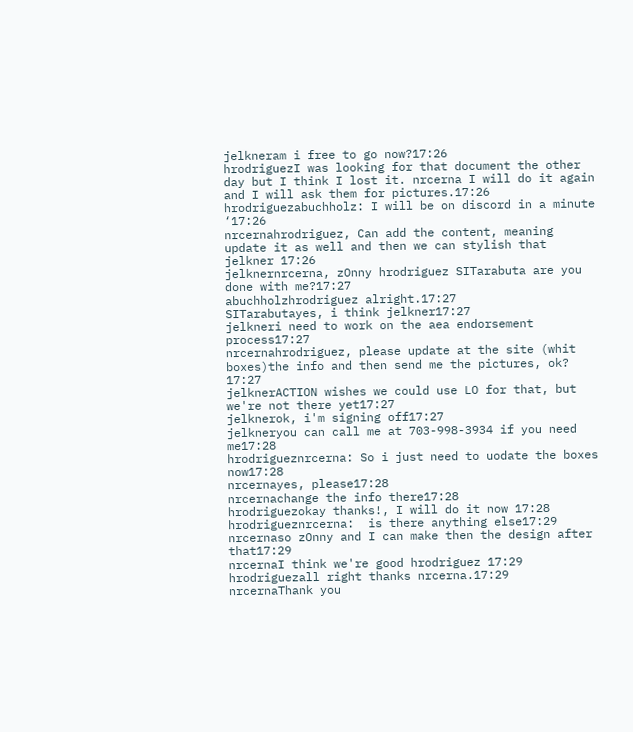jelkneram i free to go now?17:26
hrodriguezI was looking for that document the other day but I think I lost it. nrcerna I will do it again and I will ask them for pictures.17:26
hrodriguezabuchholz: I will be on discord in a minute ‘17:26
nrcernahrodriguez, Can add the content, meaning update it as well and then we can stylish that jelkner 17:26
jelknernrcerna, zOnny hrodriguez SITarabuta are you done with me?17:27
abuchholzhrodriguez alright.17:27
SITarabutayes, i think jelkner17:27
jelkneri need to work on the aea endorsement process17:27
nrcernahrodriguez, please update at the site (whit boxes)the info and then send me the pictures, ok? 17:27
jelknerACTION wishes we could use LO for that, but we're not there yet17:27
jelknerok, i'm signing off17:27
jelkneryou can call me at 703-998-3934 if you need me17:28
hrodrigueznrcerna: So i just need to uodate the boxes now17:28
nrcernayes, please17:28
nrcernachange the info there17:28
hrodriguezokay thanks!, I will do it now 17:28
hrodrigueznrcerna:  is there anything else17:29
nrcernaso zOnny and I can make then the design after that17:29
nrcernaI think we're good hrodriguez 17:29
hrodriguezall right thanks nrcerna.17:29
nrcernaThank you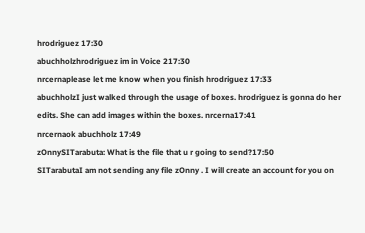hrodriguez 17:30
abuchholzhrodriguez im in Voice 217:30
nrcernaplease let me know when you finish hrodriguez 17:33
abuchholzI just walked through the usage of boxes. hrodriguez is gonna do her edits. She can add images within the boxes. nrcerna17:41
nrcernaok abuchholz 17:49
zOnnySITarabuta: What is the file that u r going to send?17:50
SITarabutaI am not sending any file zOnny . I will create an account for you on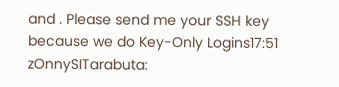and . Please send me your SSH key because we do Key-Only Logins17:51
zOnnySITarabuta: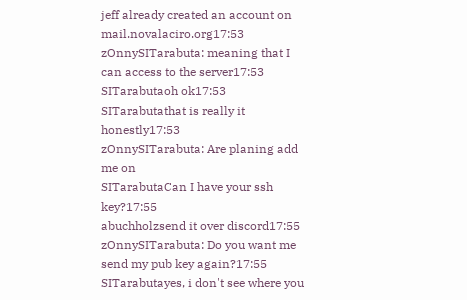jeff already created an account on mail.novalaciro.org17:53
zOnnySITarabuta: meaning that I can access to the server17:53
SITarabutaoh ok17:53
SITarabutathat is really it honestly17:53
zOnnySITarabuta: Are planing add me on
SITarabutaCan I have your ssh key?17:55
abuchholzsend it over discord17:55
zOnnySITarabuta: Do you want me send my pub key again?17:55
SITarabutayes, i don't see where you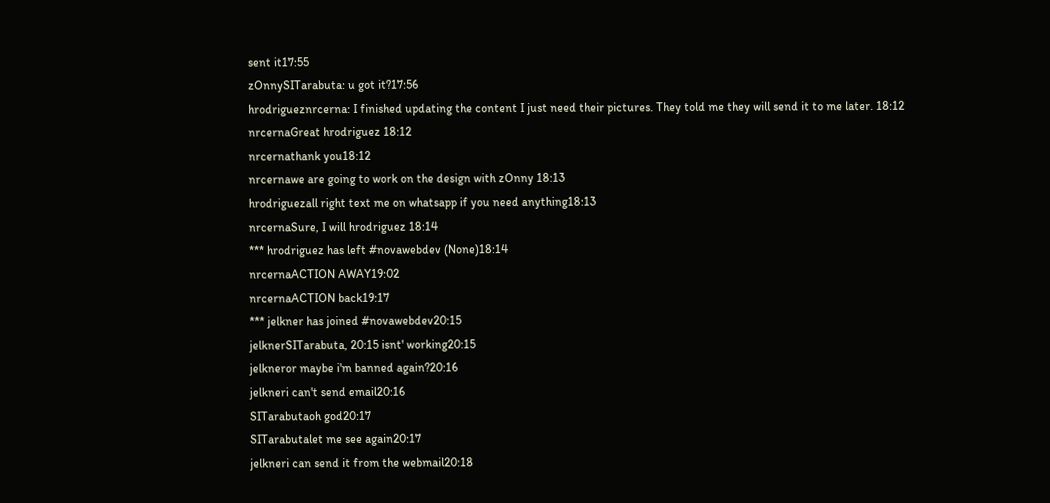sent it17:55
zOnnySITarabuta: u got it?17:56
hrodrigueznrcerna: I finished updating the content I just need their pictures. They told me they will send it to me later. 18:12
nrcernaGreat hrodriguez 18:12
nrcernathank you18:12
nrcernawe are going to work on the design with zOnny 18:13
hrodriguezall right text me on whatsapp if you need anything18:13
nrcernaSure, I will hrodriguez 18:14
*** hrodriguez has left #novawebdev (None)18:14
nrcernaACTION AWAY19:02
nrcernaACTION back19:17
*** jelkner has joined #novawebdev20:15
jelknerSITarabuta, 20:15 isnt' working20:15
jelkneror maybe i'm banned again?20:16
jelkneri can't send email20:16
SITarabutaoh god20:17
SITarabutalet me see again20:17
jelkneri can send it from the webmail20:18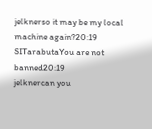jelknerso it may be my local machine again?20:19
SITarabutaYou are not banned20:19
jelknercan you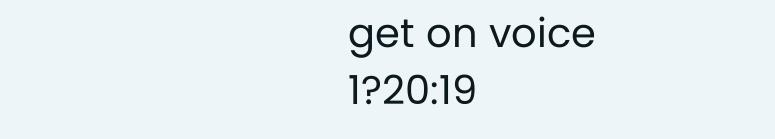get on voice 1?20:19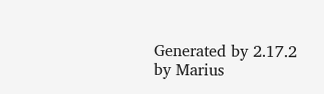Generated by 2.17.2 by Marius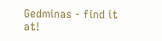Gedminas - find it at!